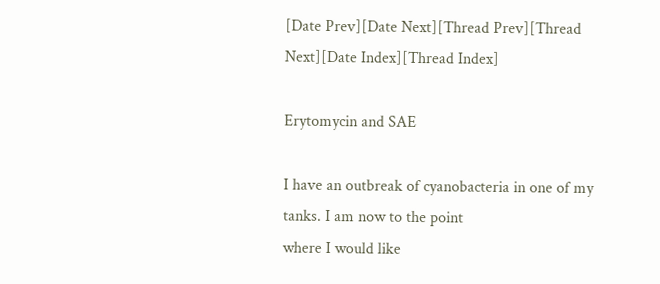[Date Prev][Date Next][Thread Prev][Thread Next][Date Index][Thread Index]

Erytomycin and SAE

I have an outbreak of cyanobacteria in one of my tanks. I am now to the point
where I would like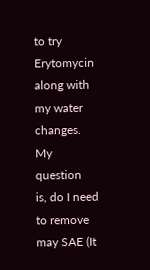to try Erytomycin along with my water changes.  My question
is, do I need to remove may SAE (It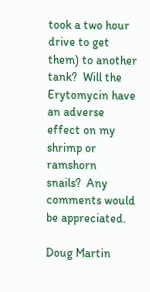took a two hour drive to get them) to another
tank?  Will the Erytomycin have an adverse effect on my shrimp or ramshorn
snails?  Any comments would be appreciated.

Doug Martin